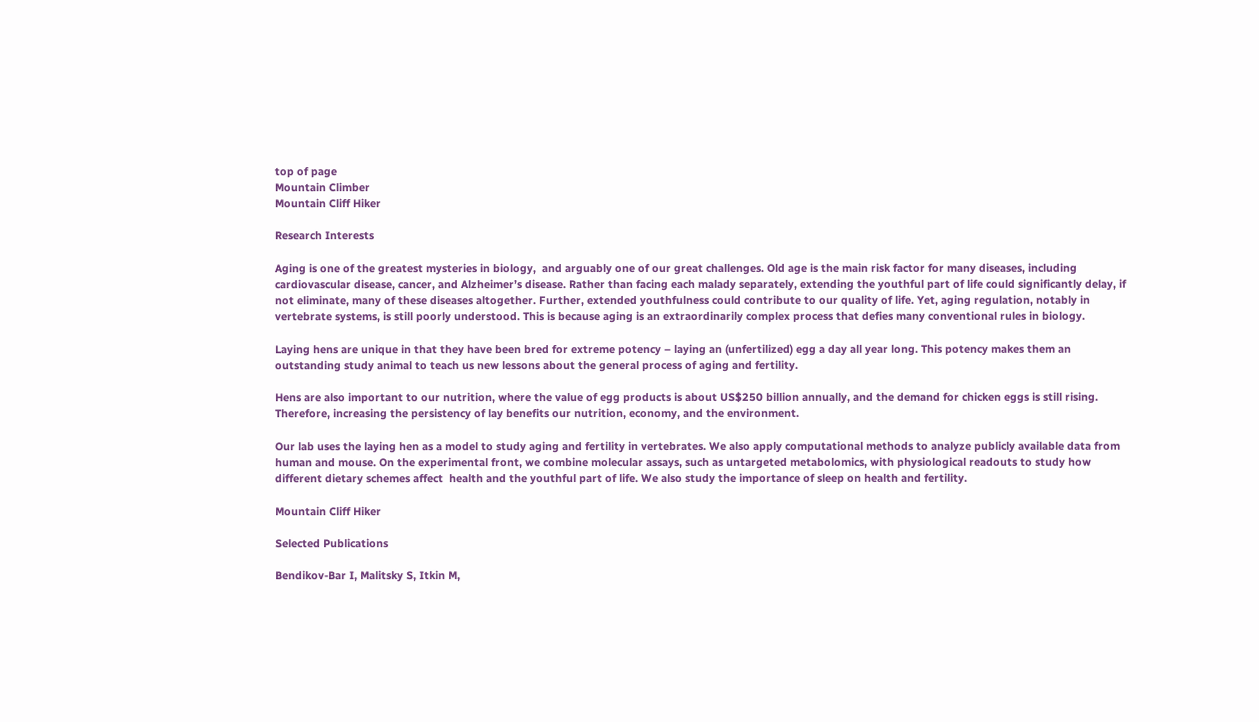top of page
Mountain Climber
Mountain Cliff Hiker

Research Interests

Aging is one of the greatest mysteries in biology,  and arguably one of our great challenges. Old age is the main risk factor for many diseases, including cardiovascular disease, cancer, and Alzheimer’s disease. Rather than facing each malady separately, extending the youthful part of life could significantly delay, if not eliminate, many of these diseases altogether. Further, extended youthfulness could contribute to our quality of life. Yet, aging regulation, notably in vertebrate systems, is still poorly understood. This is because aging is an extraordinarily complex process that defies many conventional rules in biology.

Laying hens are unique in that they have been bred for extreme potency – laying an (unfertilized) egg a day all year long. This potency makes them an outstanding study animal to teach us new lessons about the general process of aging and fertility.

Hens are also important to our nutrition, where the value of egg products is about US$250 billion annually, and the demand for chicken eggs is still rising. Therefore, increasing the persistency of lay benefits our nutrition, economy, and the environment.

Our lab uses the laying hen as a model to study aging and fertility in vertebrates. We also apply computational methods to analyze publicly available data from human and mouse. On the experimental front, we combine molecular assays, such as untargeted metabolomics, with physiological readouts to study how different dietary schemes affect  health and the youthful part of life. We also study the importance of sleep on health and fertility.

Mountain Cliff Hiker

Selected Publications

Bendikov-Bar I, Malitsky S, Itkin M,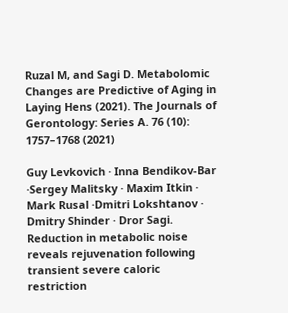Ruzal M, and Sagi D. Metabolomic Changes are Predictive of Aging in Laying Hens (2021). The Journals of Gerontology: Series A. 76 (10): 1757–1768 (2021)

Guy Levkovich · Inna Bendikov‑Bar ·Sergey Malitsky · Maxim Itkin · Mark Rusal ·Dmitri Lokshtanov · Dmitry Shinder · Dror Sagi. Reduction in metabolic noise reveals rejuvenation following transient severe caloric restriction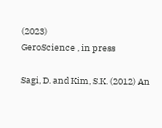(2023)
GeroScience , in press

Sagi, D. and Kim, S.K. (2012) An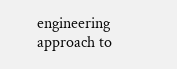engineering approach to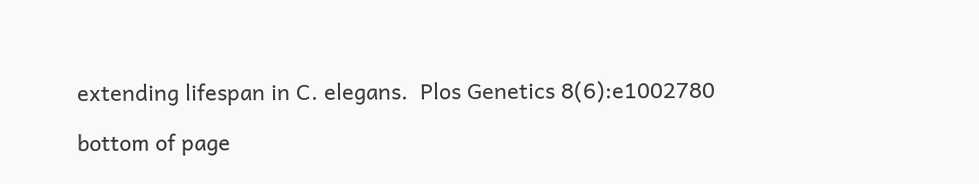extending lifespan in C. elegans.  Plos Genetics 8(6):e1002780

bottom of page